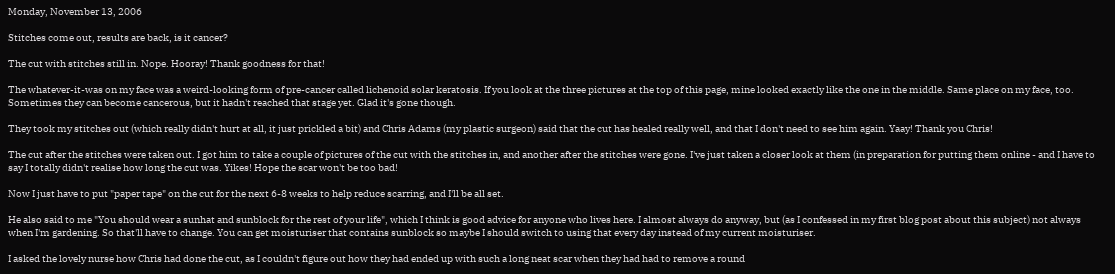Monday, November 13, 2006

Stitches come out, results are back, is it cancer?

The cut with stitches still in. Nope. Hooray! Thank goodness for that!

The whatever-it-was on my face was a weird-looking form of pre-cancer called lichenoid solar keratosis. If you look at the three pictures at the top of this page, mine looked exactly like the one in the middle. Same place on my face, too. Sometimes they can become cancerous, but it hadn't reached that stage yet. Glad it's gone though.

They took my stitches out (which really didn't hurt at all, it just prickled a bit) and Chris Adams (my plastic surgeon) said that the cut has healed really well, and that I don't need to see him again. Yaay! Thank you Chris!

The cut after the stitches were taken out. I got him to take a couple of pictures of the cut with the stitches in, and another after the stitches were gone. I've just taken a closer look at them (in preparation for putting them online - and I have to say I totally didn't realise how long the cut was. Yikes! Hope the scar won't be too bad!

Now I just have to put "paper tape" on the cut for the next 6-8 weeks to help reduce scarring, and I'll be all set.

He also said to me "You should wear a sunhat and sunblock for the rest of your life", which I think is good advice for anyone who lives here. I almost always do anyway, but (as I confessed in my first blog post about this subject) not always when I'm gardening. So that'll have to change. You can get moisturiser that contains sunblock so maybe I should switch to using that every day instead of my current moisturiser.

I asked the lovely nurse how Chris had done the cut, as I couldn't figure out how they had ended up with such a long neat scar when they had had to remove a round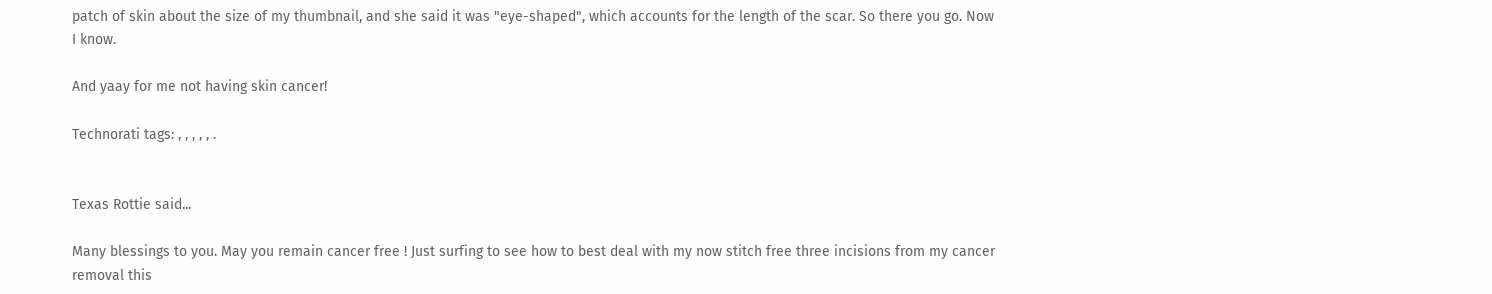patch of skin about the size of my thumbnail, and she said it was "eye-shaped", which accounts for the length of the scar. So there you go. Now I know.

And yaay for me not having skin cancer!

Technorati tags: , , , , , .


Texas Rottie said...

Many blessings to you. May you remain cancer free ! Just surfing to see how to best deal with my now stitch free three incisions from my cancer removal this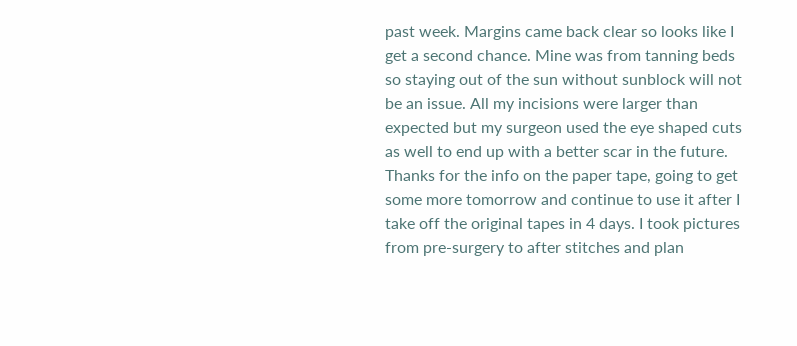past week. Margins came back clear so looks like I get a second chance. Mine was from tanning beds so staying out of the sun without sunblock will not be an issue. All my incisions were larger than expected but my surgeon used the eye shaped cuts as well to end up with a better scar in the future. Thanks for the info on the paper tape, going to get some more tomorrow and continue to use it after I take off the original tapes in 4 days. I took pictures from pre-surgery to after stitches and plan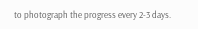to photograph the progress every 2-3 days.